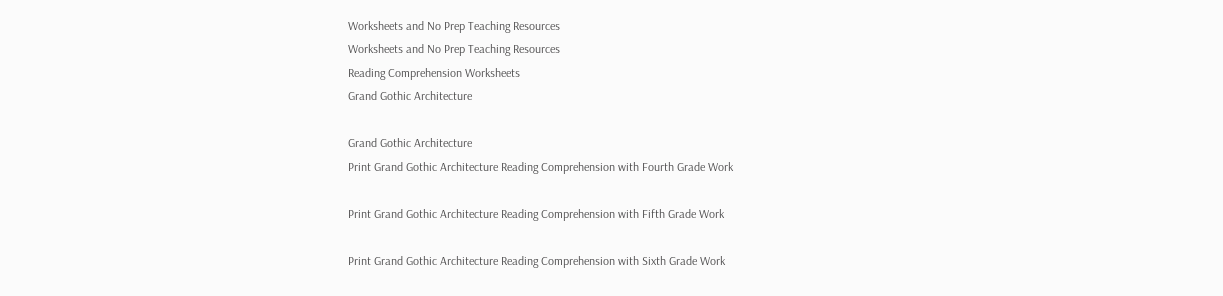Worksheets and No Prep Teaching Resources
Worksheets and No Prep Teaching Resources
Reading Comprehension Worksheets
Grand Gothic Architecture

Grand Gothic Architecture
Print Grand Gothic Architecture Reading Comprehension with Fourth Grade Work

Print Grand Gothic Architecture Reading Comprehension with Fifth Grade Work

Print Grand Gothic Architecture Reading Comprehension with Sixth Grade Work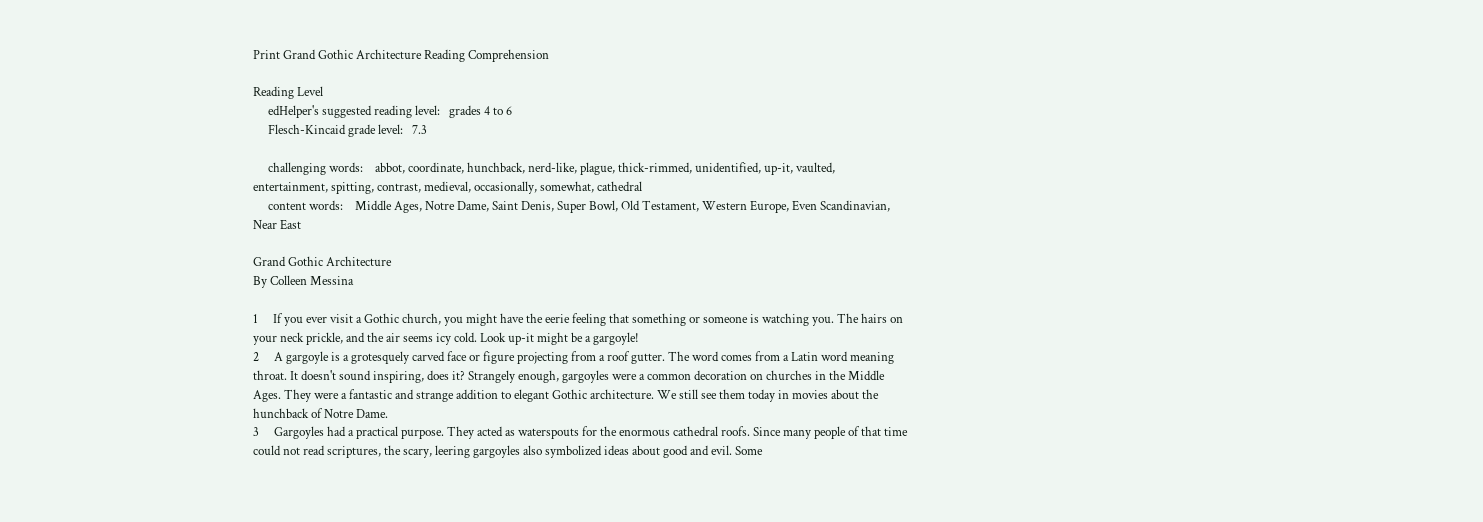Print Grand Gothic Architecture Reading Comprehension

Reading Level
     edHelper's suggested reading level:   grades 4 to 6
     Flesch-Kincaid grade level:   7.3

     challenging words:    abbot, coordinate, hunchback, nerd-like, plague, thick-rimmed, unidentified, up-it, vaulted, entertainment, spitting, contrast, medieval, occasionally, somewhat, cathedral
     content words:    Middle Ages, Notre Dame, Saint Denis, Super Bowl, Old Testament, Western Europe, Even Scandinavian, Near East

Grand Gothic Architecture
By Colleen Messina

1     If you ever visit a Gothic church, you might have the eerie feeling that something or someone is watching you. The hairs on your neck prickle, and the air seems icy cold. Look up-it might be a gargoyle!
2     A gargoyle is a grotesquely carved face or figure projecting from a roof gutter. The word comes from a Latin word meaning throat. It doesn't sound inspiring, does it? Strangely enough, gargoyles were a common decoration on churches in the Middle Ages. They were a fantastic and strange addition to elegant Gothic architecture. We still see them today in movies about the hunchback of Notre Dame.
3     Gargoyles had a practical purpose. They acted as waterspouts for the enormous cathedral roofs. Since many people of that time could not read scriptures, the scary, leering gargoyles also symbolized ideas about good and evil. Some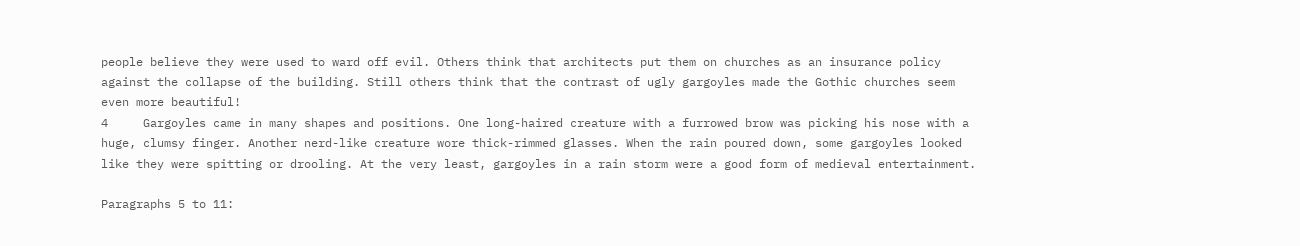people believe they were used to ward off evil. Others think that architects put them on churches as an insurance policy against the collapse of the building. Still others think that the contrast of ugly gargoyles made the Gothic churches seem even more beautiful!
4     Gargoyles came in many shapes and positions. One long-haired creature with a furrowed brow was picking his nose with a huge, clumsy finger. Another nerd-like creature wore thick-rimmed glasses. When the rain poured down, some gargoyles looked like they were spitting or drooling. At the very least, gargoyles in a rain storm were a good form of medieval entertainment.

Paragraphs 5 to 11: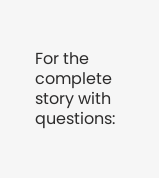For the complete story with questions: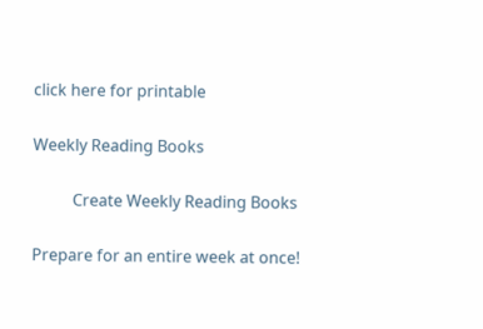click here for printable

Weekly Reading Books

          Create Weekly Reading Books

Prepare for an entire week at once!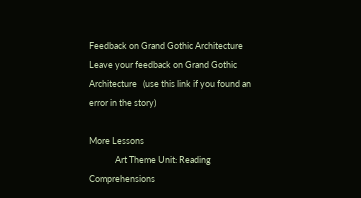Feedback on Grand Gothic Architecture
Leave your feedback on Grand Gothic Architecture   (use this link if you found an error in the story)

More Lessons
             Art Theme Unit: Reading Comprehensions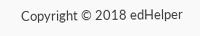Copyright © 2018 edHelper